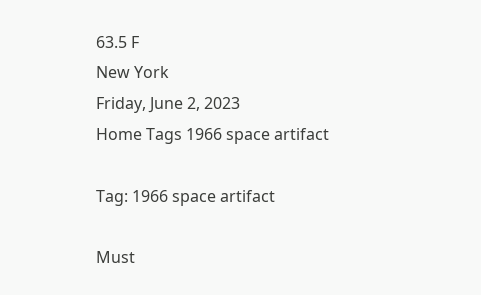63.5 F
New York
Friday, June 2, 2023
Home Tags 1966 space artifact

Tag: 1966 space artifact

Must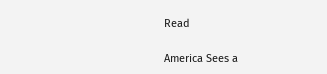Read

America Sees a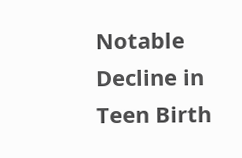Notable Decline in Teen Birth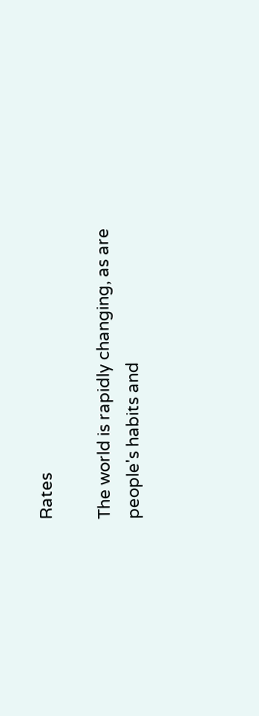Rates

The world is rapidly changing, as are people's habits and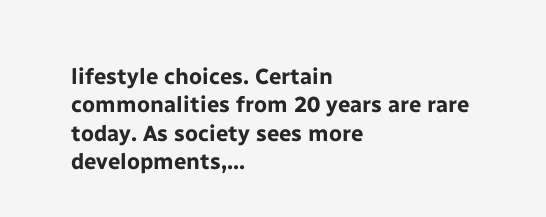lifestyle choices. Certain commonalities from 20 years are rare today. As society sees more developments,...